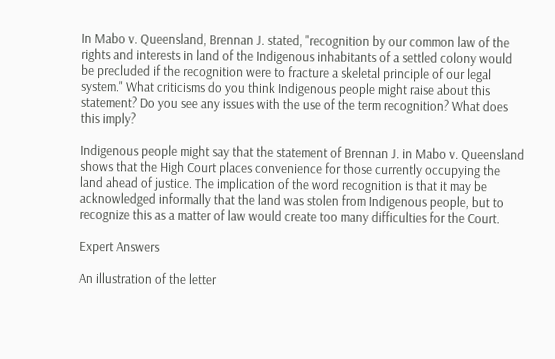In Mabo v. Queensland, Brennan J. stated, "recognition by our common law of the rights and interests in land of the Indigenous inhabitants of a settled colony would be precluded if the recognition were to fracture a skeletal principle of our legal system." What criticisms do you think Indigenous people might raise about this statement? Do you see any issues with the use of the term recognition? What does this imply?

Indigenous people might say that the statement of Brennan J. in Mabo v. Queensland shows that the High Court places convenience for those currently occupying the land ahead of justice. The implication of the word recognition is that it may be acknowledged informally that the land was stolen from Indigenous people, but to recognize this as a matter of law would create too many difficulties for the Court.

Expert Answers

An illustration of the letter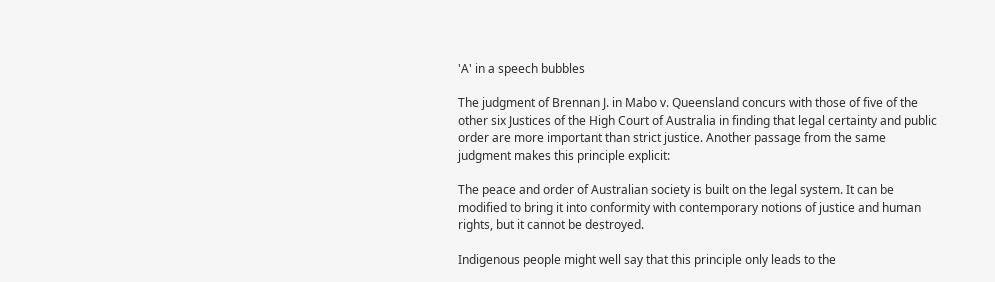'A' in a speech bubbles

The judgment of Brennan J. in Mabo v. Queensland concurs with those of five of the other six Justices of the High Court of Australia in finding that legal certainty and public order are more important than strict justice. Another passage from the same judgment makes this principle explicit:

The peace and order of Australian society is built on the legal system. It can be modified to bring it into conformity with contemporary notions of justice and human rights, but it cannot be destroyed.

Indigenous people might well say that this principle only leads to the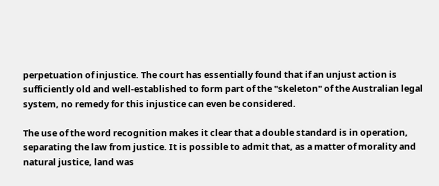perpetuation of injustice. The court has essentially found that if an unjust action is sufficiently old and well-established to form part of the "skeleton" of the Australian legal system, no remedy for this injustice can even be considered.

The use of the word recognition makes it clear that a double standard is in operation, separating the law from justice. It is possible to admit that, as a matter of morality and natural justice, land was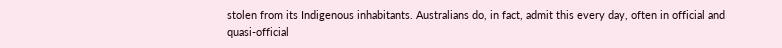stolen from its Indigenous inhabitants. Australians do, in fact, admit this every day, often in official and quasi-official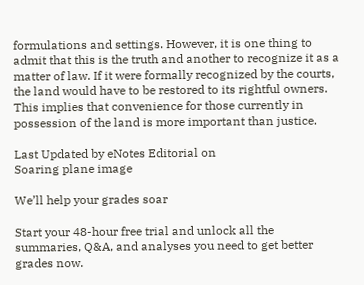formulations and settings. However, it is one thing to admit that this is the truth and another to recognize it as a matter of law. If it were formally recognized by the courts, the land would have to be restored to its rightful owners. This implies that convenience for those currently in possession of the land is more important than justice.

Last Updated by eNotes Editorial on
Soaring plane image

We’ll help your grades soar

Start your 48-hour free trial and unlock all the summaries, Q&A, and analyses you need to get better grades now.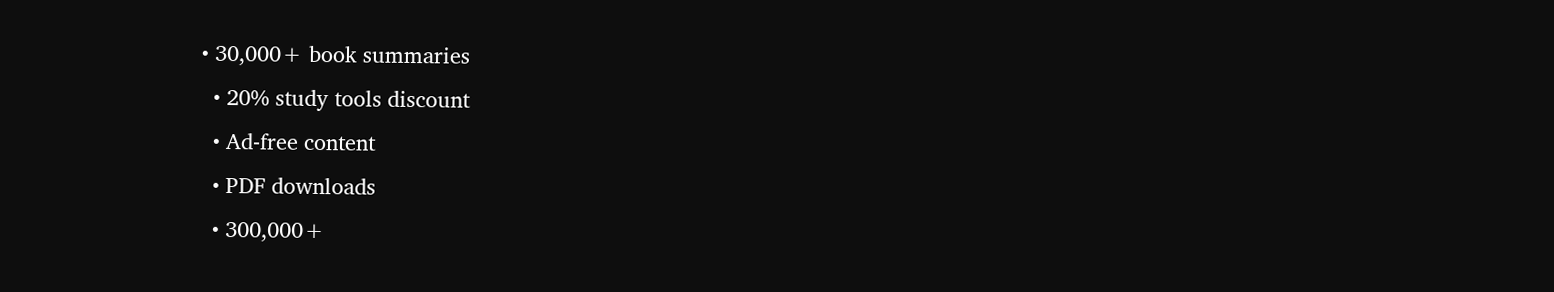• 30,000+ book summaries
  • 20% study tools discount
  • Ad-free content
  • PDF downloads
  • 300,000+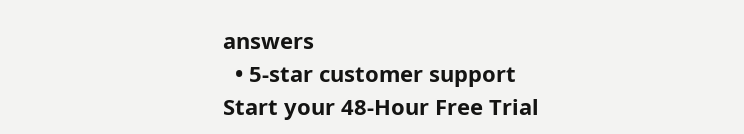answers
  • 5-star customer support
Start your 48-Hour Free Trial